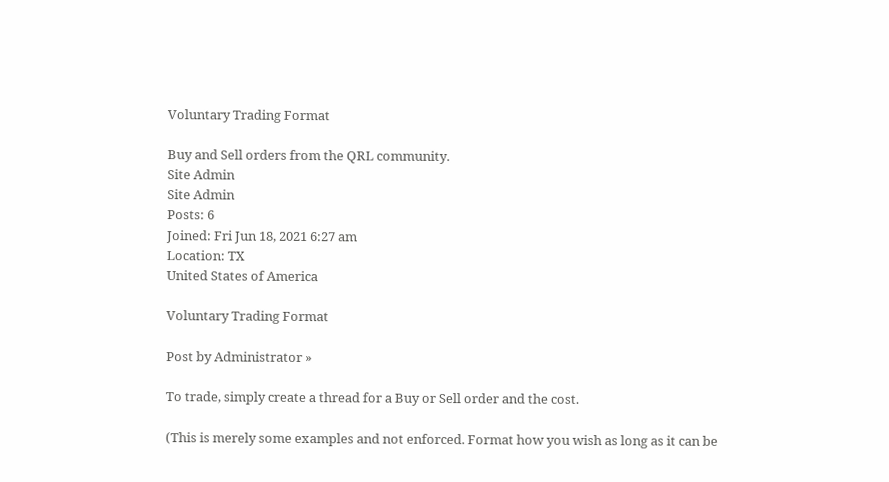Voluntary Trading Format

Buy and Sell orders from the QRL community.
Site Admin
Site Admin
Posts: 6
Joined: Fri Jun 18, 2021 6:27 am
Location: TX
United States of America

Voluntary Trading Format

Post by Administrator »

To trade, simply create a thread for a Buy or Sell order and the cost.

(This is merely some examples and not enforced. Format how you wish as long as it can be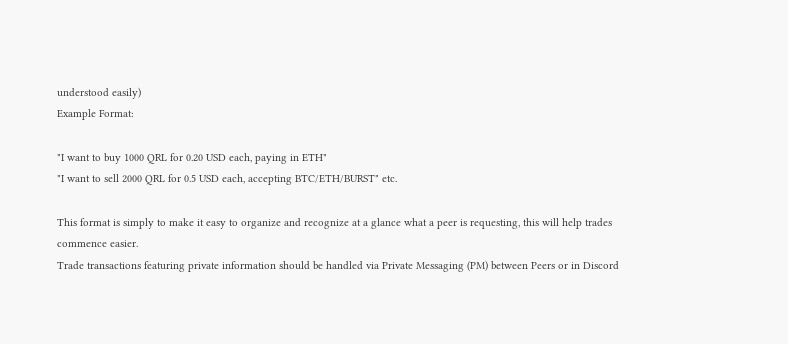understood easily)
Example Format:

"I want to buy 1000 QRL for 0.20 USD each, paying in ETH"
"I want to sell 2000 QRL for 0.5 USD each, accepting BTC/ETH/BURST" etc.

This format is simply to make it easy to organize and recognize at a glance what a peer is requesting, this will help trades commence easier.
Trade transactions featuring private information should be handled via Private Messaging (PM) between Peers or in Discord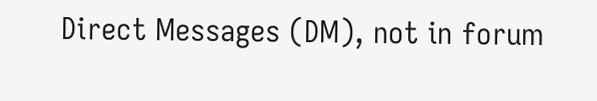Direct Messages (DM), not in forum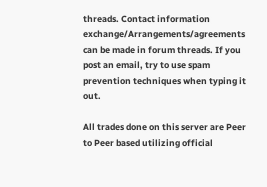threads. Contact information exchange/Arrangements/agreements can be made in forum threads. If you post an email, try to use spam prevention techniques when typing it out.

All trades done on this server are Peer to Peer based utilizing official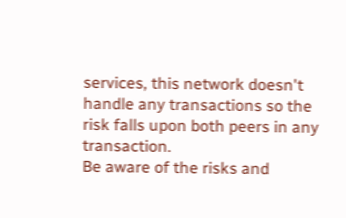services, this network doesn't handle any transactions so the risk falls upon both peers in any transaction.
Be aware of the risks and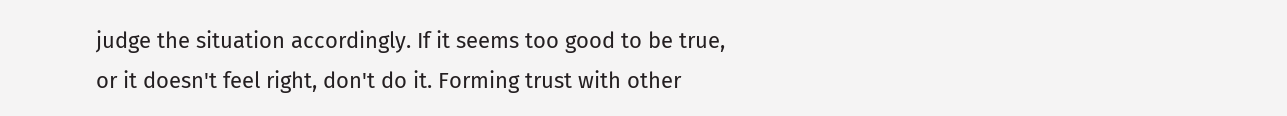judge the situation accordingly. If it seems too good to be true, or it doesn't feel right, don't do it. Forming trust with other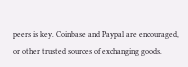peers is key. Coinbase and Paypal are encouraged, or other trusted sources of exchanging goods.